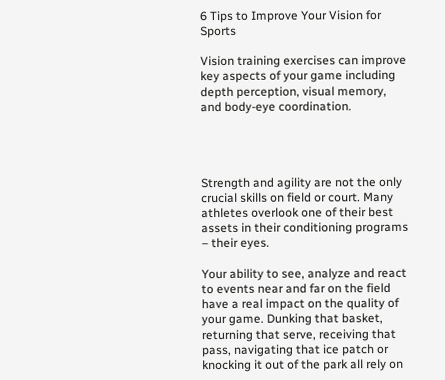6 Tips to Improve Your Vision for Sports

Vision training exercises can improve key aspects of your game including depth perception, visual memory, and body-eye coordination.




Strength and agility are not the only crucial skills on field or court. Many athletes overlook one of their best assets in their conditioning programs – their eyes.

Your ability to see, analyze and react to events near and far on the field have a real impact on the quality of your game. Dunking that basket, returning that serve, receiving that pass, navigating that ice patch or knocking it out of the park all rely on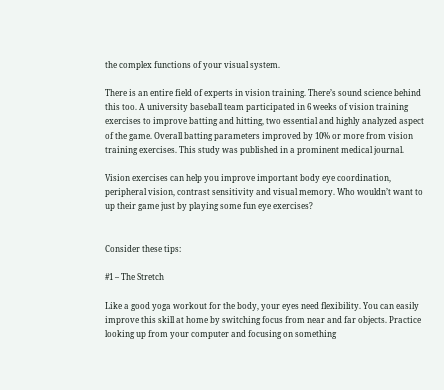the complex functions of your visual system.

There is an entire field of experts in vision training. There’s sound science behind this too. A university baseball team participated in 6 weeks of vision training exercises to improve batting and hitting, two essential and highly analyzed aspect of the game. Overall batting parameters improved by 10% or more from vision training exercises. This study was published in a prominent medical journal.

Vision exercises can help you improve important body eye coordination, peripheral vision, contrast sensitivity and visual memory. Who wouldn’t want to up their game just by playing some fun eye exercises?


Consider these tips:

#1 – The Stretch

Like a good yoga workout for the body, your eyes need flexibility. You can easily improve this skill at home by switching focus from near and far objects. Practice looking up from your computer and focusing on something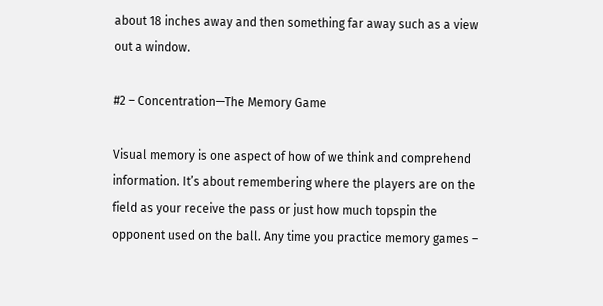about 18 inches away and then something far away such as a view out a window.

#2 – Concentration—The Memory Game

Visual memory is one aspect of how of we think and comprehend information. It’s about remembering where the players are on the field as your receive the pass or just how much topspin the opponent used on the ball. Any time you practice memory games –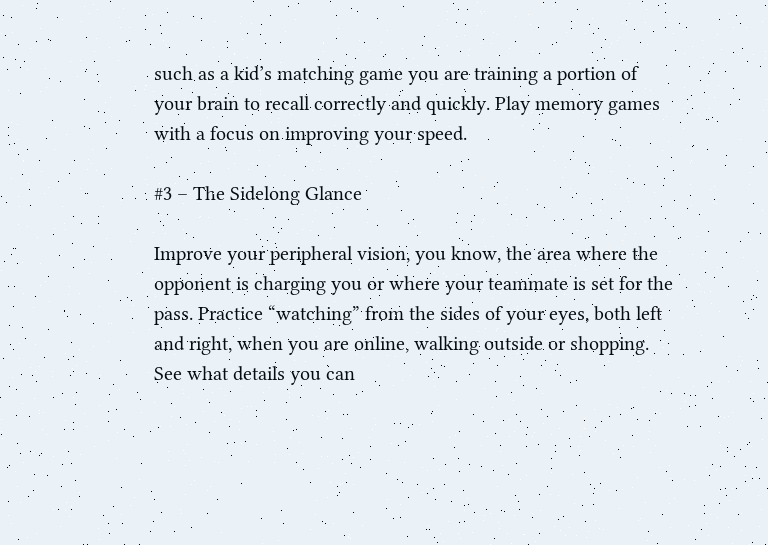such as a kid’s matching game you are training a portion of your brain to recall correctly and quickly. Play memory games with a focus on improving your speed.

#3 – The Sidelong Glance

Improve your peripheral vision, you know, the area where the opponent is charging you or where your teammate is set for the pass. Practice “watching” from the sides of your eyes, both left and right, when you are online, walking outside or shopping. See what details you can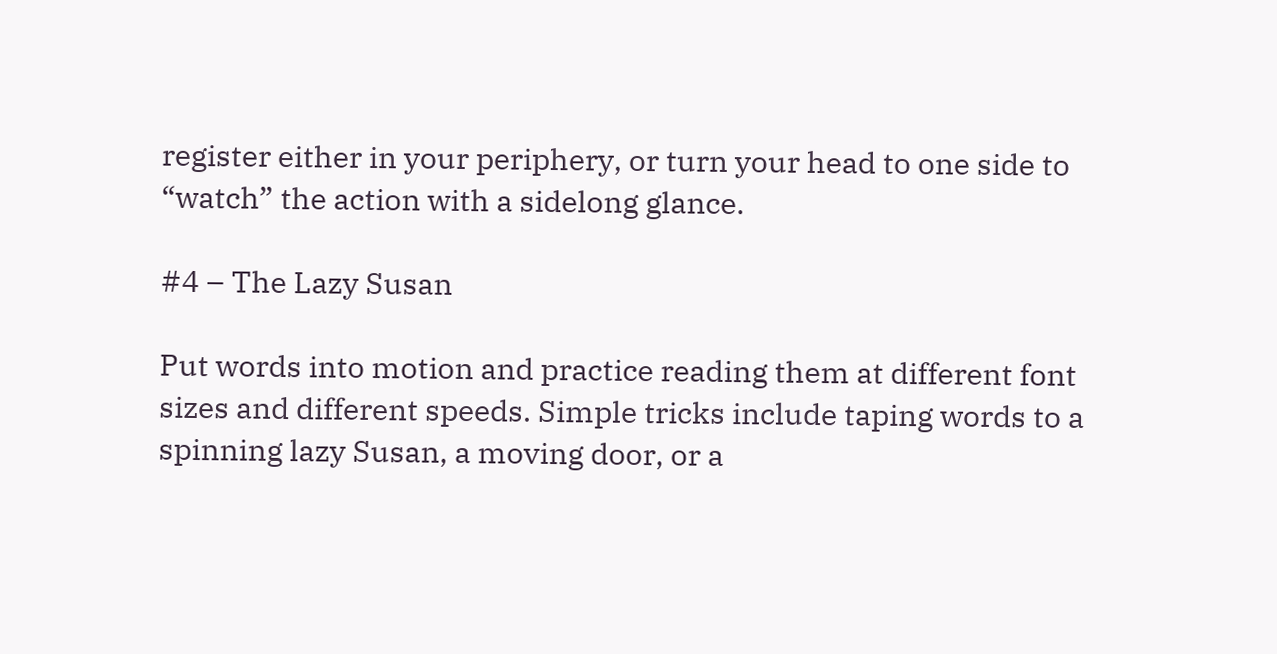register either in your periphery, or turn your head to one side to “watch” the action with a sidelong glance.

#4 – The Lazy Susan

Put words into motion and practice reading them at different font sizes and different speeds. Simple tricks include taping words to a spinning lazy Susan, a moving door, or a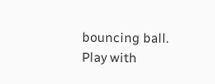bouncing ball. Play with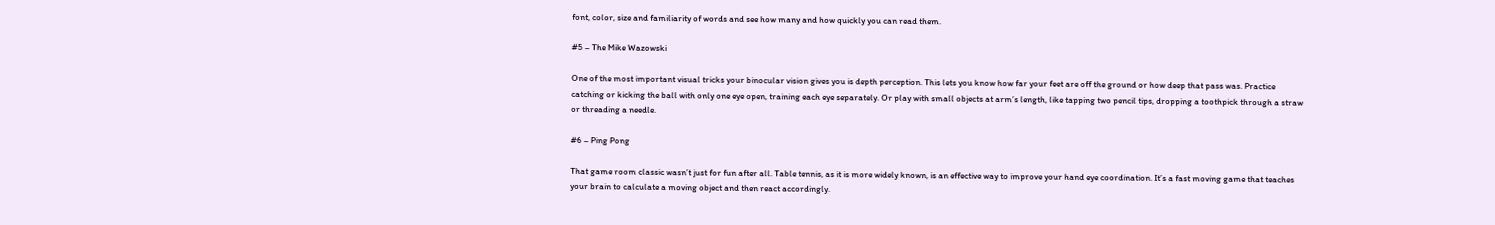font, color, size and familiarity of words and see how many and how quickly you can read them.

#5 – The Mike Wazowski

One of the most important visual tricks your binocular vision gives you is depth perception. This lets you know how far your feet are off the ground or how deep that pass was. Practice catching or kicking the ball with only one eye open, training each eye separately. Or play with small objects at arm’s length, like tapping two pencil tips, dropping a toothpick through a straw or threading a needle.

#6 – Ping Pong

That game room classic wasn’t just for fun after all. Table tennis, as it is more widely known, is an effective way to improve your hand eye coordination. It’s a fast moving game that teaches your brain to calculate a moving object and then react accordingly.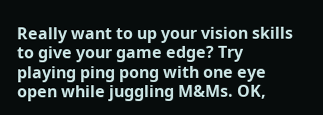Really want to up your vision skills to give your game edge? Try playing ping pong with one eye open while juggling M&Ms. OK,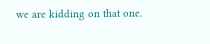we are kidding on that one.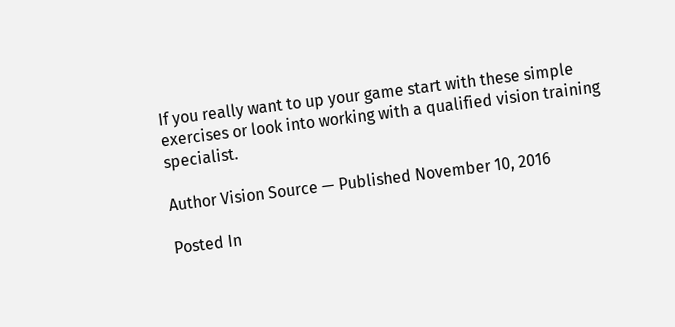If you really want to up your game start with these simple exercises or look into working with a qualified vision training specialist.

Author Vision Source — Published November 10, 2016

Posted In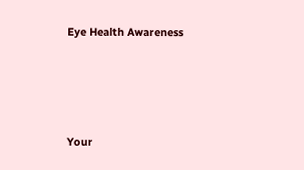Eye Health Awareness





Your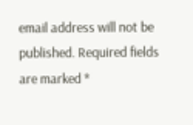email address will not be published. Required fields are marked *